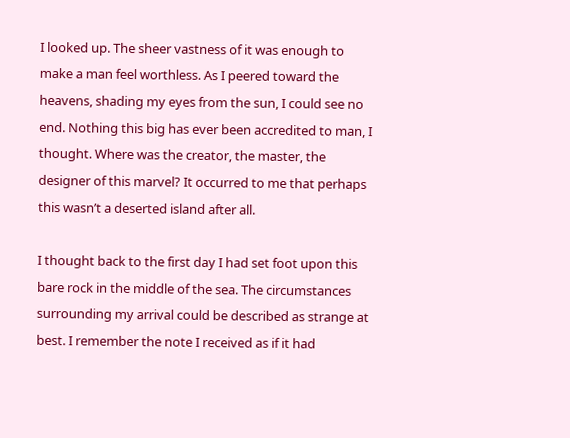I looked up. The sheer vastness of it was enough to make a man feel worthless. As I peered toward the heavens, shading my eyes from the sun, I could see no end. Nothing this big has ever been accredited to man, I thought. Where was the creator, the master, the designer of this marvel? It occurred to me that perhaps this wasn’t a deserted island after all.

I thought back to the first day I had set foot upon this bare rock in the middle of the sea. The circumstances surrounding my arrival could be described as strange at best. I remember the note I received as if it had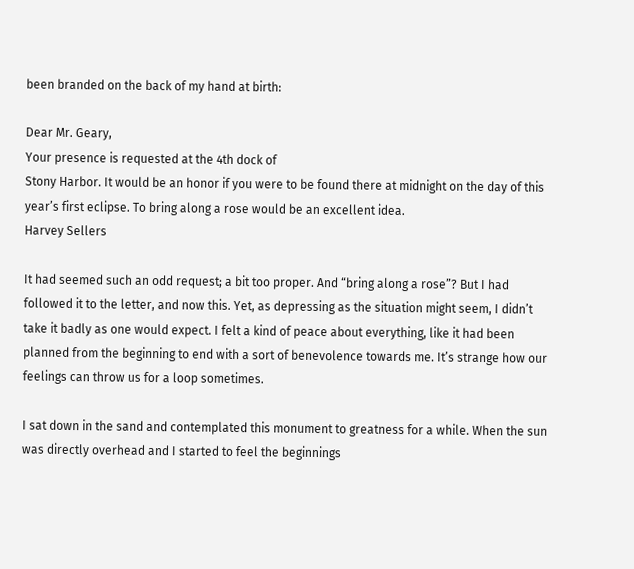been branded on the back of my hand at birth:

Dear Mr. Geary,
Your presence is requested at the 4th dock of
Stony Harbor. It would be an honor if you were to be found there at midnight on the day of this year’s first eclipse. To bring along a rose would be an excellent idea.
Harvey Sellers

It had seemed such an odd request; a bit too proper. And “bring along a rose”? But I had followed it to the letter, and now this. Yet, as depressing as the situation might seem, I didn’t take it badly as one would expect. I felt a kind of peace about everything, like it had been planned from the beginning to end with a sort of benevolence towards me. It’s strange how our feelings can throw us for a loop sometimes.

I sat down in the sand and contemplated this monument to greatness for a while. When the sun was directly overhead and I started to feel the beginnings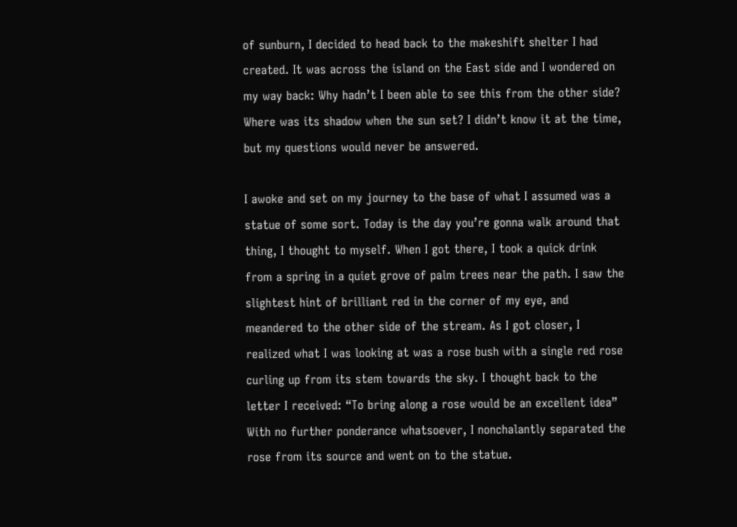of sunburn, I decided to head back to the makeshift shelter I had created. It was across the island on the East side and I wondered on my way back: Why hadn’t I been able to see this from the other side? Where was its shadow when the sun set? I didn’t know it at the time, but my questions would never be answered.

I awoke and set on my journey to the base of what I assumed was a statue of some sort. Today is the day you’re gonna walk around that thing, I thought to myself. When I got there, I took a quick drink from a spring in a quiet grove of palm trees near the path. I saw the slightest hint of brilliant red in the corner of my eye, and meandered to the other side of the stream. As I got closer, I realized what I was looking at was a rose bush with a single red rose curling up from its stem towards the sky. I thought back to the letter I received: “To bring along a rose would be an excellent idea” With no further ponderance whatsoever, I nonchalantly separated the rose from its source and went on to the statue.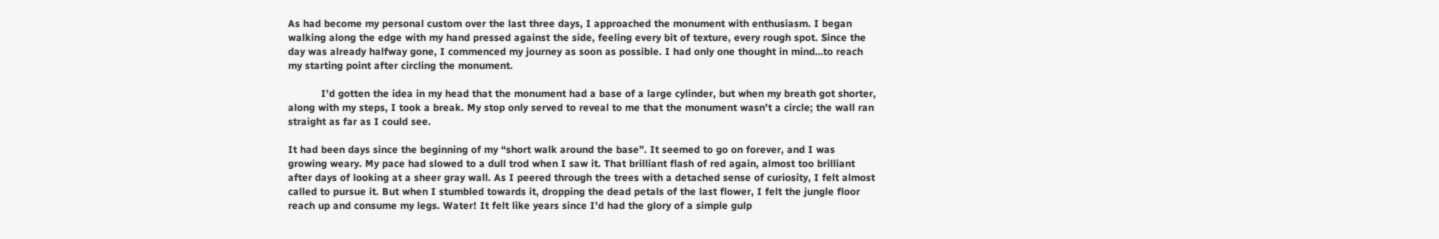As had become my personal custom over the last three days, I approached the monument with enthusiasm. I began walking along the edge with my hand pressed against the side, feeling every bit of texture, every rough spot. Since the day was already halfway gone, I commenced my journey as soon as possible. I had only one thought in mind…to reach my starting point after circling the monument.

           I’d gotten the idea in my head that the monument had a base of a large cylinder, but when my breath got shorter, along with my steps, I took a break. My stop only served to reveal to me that the monument wasn’t a circle; the wall ran straight as far as I could see.

It had been days since the beginning of my “short walk around the base”. It seemed to go on forever, and I was growing weary. My pace had slowed to a dull trod when I saw it. That brilliant flash of red again, almost too brilliant after days of looking at a sheer gray wall. As I peered through the trees with a detached sense of curiosity, I felt almost called to pursue it. But when I stumbled towards it, dropping the dead petals of the last flower, I felt the jungle floor reach up and consume my legs. Water! It felt like years since I’d had the glory of a simple gulp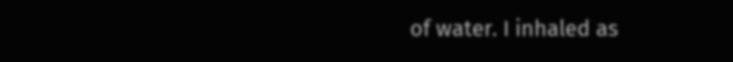of water. I inhaled as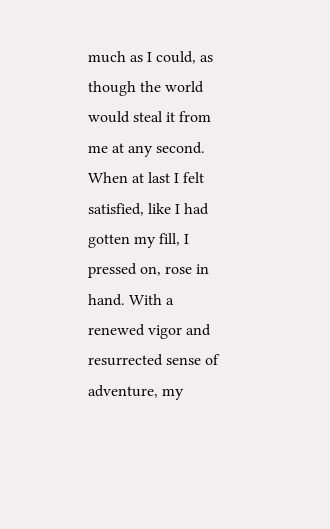much as I could, as though the world would steal it from me at any second. When at last I felt satisfied, like I had gotten my fill, I pressed on, rose in hand. With a renewed vigor and resurrected sense of adventure, my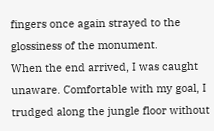fingers once again strayed to the glossiness of the monument.
When the end arrived, I was caught unaware. Comfortable with my goal, I trudged along the jungle floor without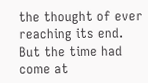the thought of ever reaching its end. But the time had come at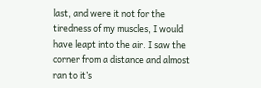last, and were it not for the tiredness of my muscles, I would have leapt into the air. I saw the corner from a distance and almost ran to it’s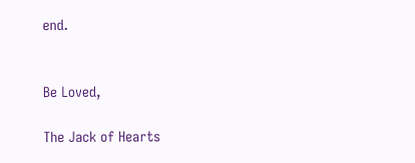end.


Be Loved,

The Jack of Hearts